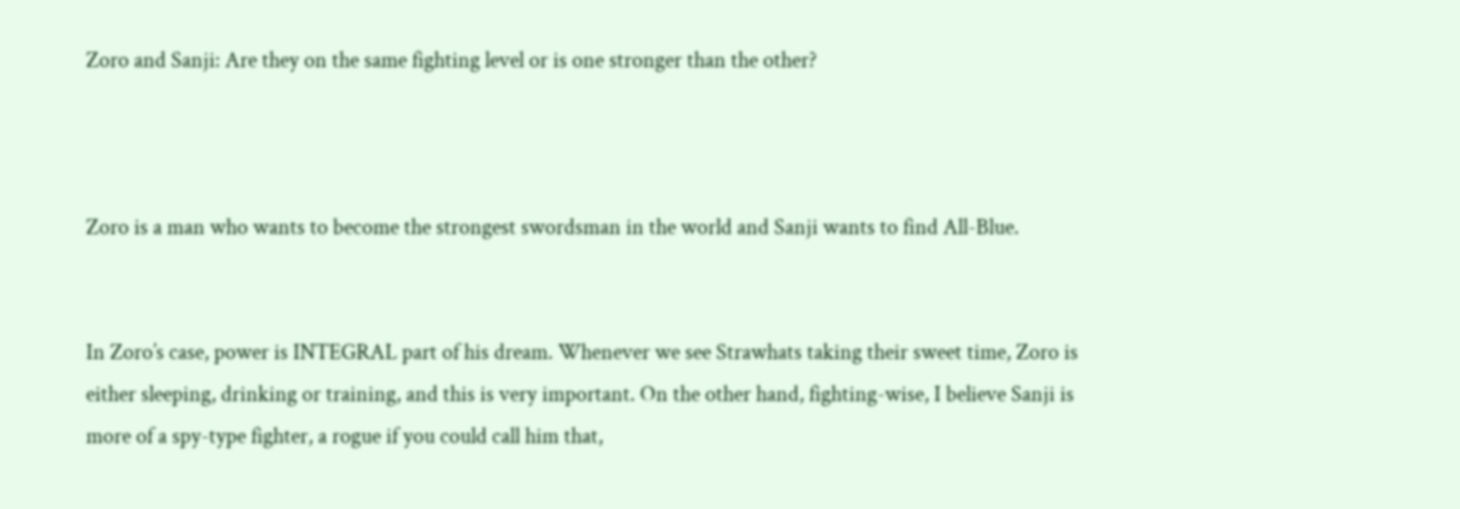Zoro and Sanji: Are they on the same fighting level or is one stronger than the other?



Zoro is a man who wants to become the strongest swordsman in the world and Sanji wants to find All-Blue.


In Zoro’s case, power is INTEGRAL part of his dream. Whenever we see Strawhats taking their sweet time, Zoro is either sleeping, drinking or training, and this is very important. On the other hand, fighting-wise, I believe Sanji is more of a spy-type fighter, a rogue if you could call him that,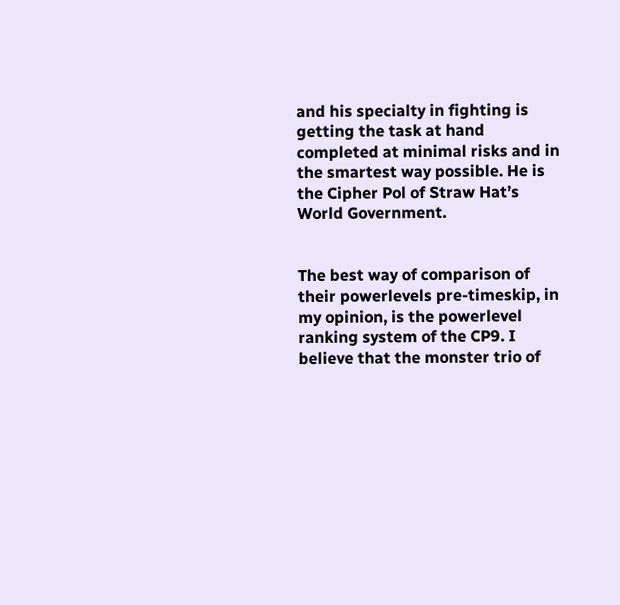and his specialty in fighting is getting the task at hand completed at minimal risks and in the smartest way possible. He is the Cipher Pol of Straw Hat’s World Government.


The best way of comparison of their powerlevels pre-timeskip, in my opinion, is the powerlevel ranking system of the CP9. I believe that the monster trio of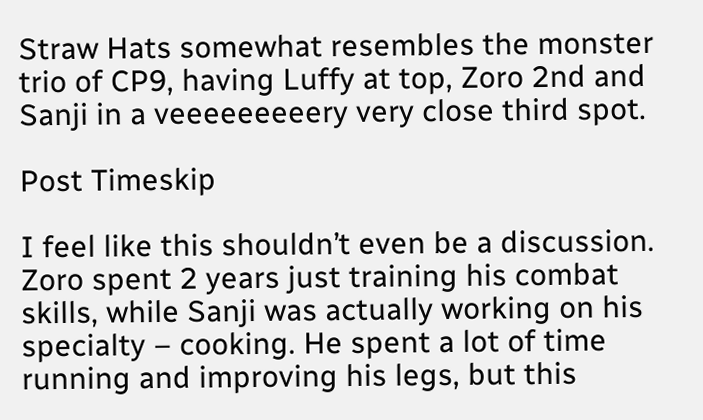Straw Hats somewhat resembles the monster trio of CP9, having Luffy at top, Zoro 2nd and Sanji in a veeeeeeeeery very close third spot.

Post Timeskip

I feel like this shouldn’t even be a discussion. Zoro spent 2 years just training his combat skills, while Sanji was actually working on his specialty – cooking. He spent a lot of time running and improving his legs, but this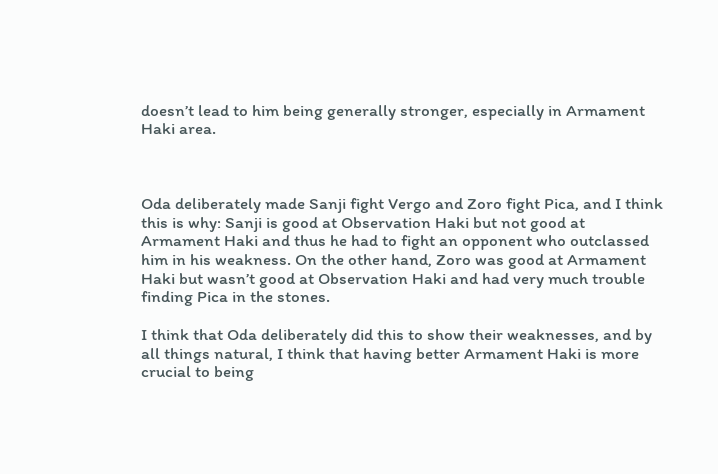doesn’t lead to him being generally stronger, especially in Armament Haki area.



Oda deliberately made Sanji fight Vergo and Zoro fight Pica, and I think this is why: Sanji is good at Observation Haki but not good at Armament Haki and thus he had to fight an opponent who outclassed him in his weakness. On the other hand, Zoro was good at Armament Haki but wasn’t good at Observation Haki and had very much trouble finding Pica in the stones.

I think that Oda deliberately did this to show their weaknesses, and by all things natural, I think that having better Armament Haki is more crucial to being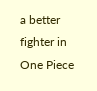a better fighter in One Piece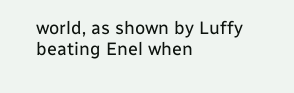world, as shown by Luffy beating Enel when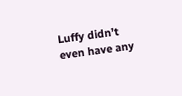Luffy didn’t even have any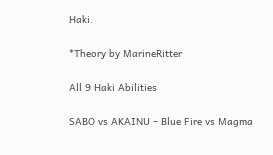Haki.

*Theory by MarineRitter

All 9 Haki Abilities

SABO vs AKAINU – Blue Fire vs Magma